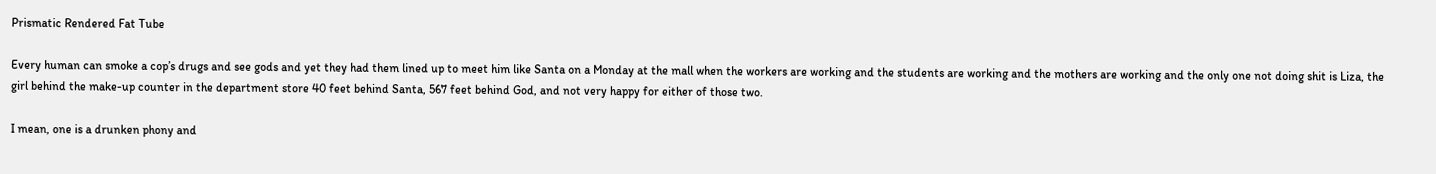Prismatic Rendered Fat Tube

Every human can smoke a cop’s drugs and see gods and yet they had them lined up to meet him like Santa on a Monday at the mall when the workers are working and the students are working and the mothers are working and the only one not doing shit is Liza, the girl behind the make-up counter in the department store 40 feet behind Santa, 567 feet behind God, and not very happy for either of those two.

I mean, one is a drunken phony and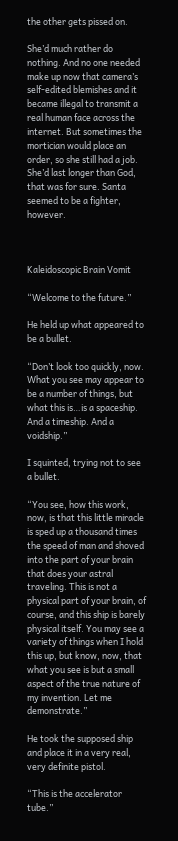the other gets pissed on.

She’d much rather do nothing. And no one needed make up now that camera’s self-edited blemishes and it became illegal to transmit a real human face across the internet. But sometimes the mortician would place an order, so she still had a job. She’d last longer than God, that was for sure. Santa seemed to be a fighter, however.



Kaleidoscopic Brain Vomit

“Welcome to the future.”

He held up what appeared to be a bullet.

“Don’t look too quickly, now. What you see may appear to be a number of things, but what this is…is a spaceship. And a timeship. And a voidship.”

I squinted, trying not to see a bullet.

“You see, how this work, now, is that this little miracle is sped up a thousand times the speed of man and shoved into the part of your brain that does your astral traveling. This is not a physical part of your brain, of course, and this ship is barely physical itself. You may see a variety of things when I hold this up, but know, now, that what you see is but a small aspect of the true nature of my invention. Let me demonstrate.”

He took the supposed ship and place it in a very real, very definite pistol.

“This is the accelerator tube.”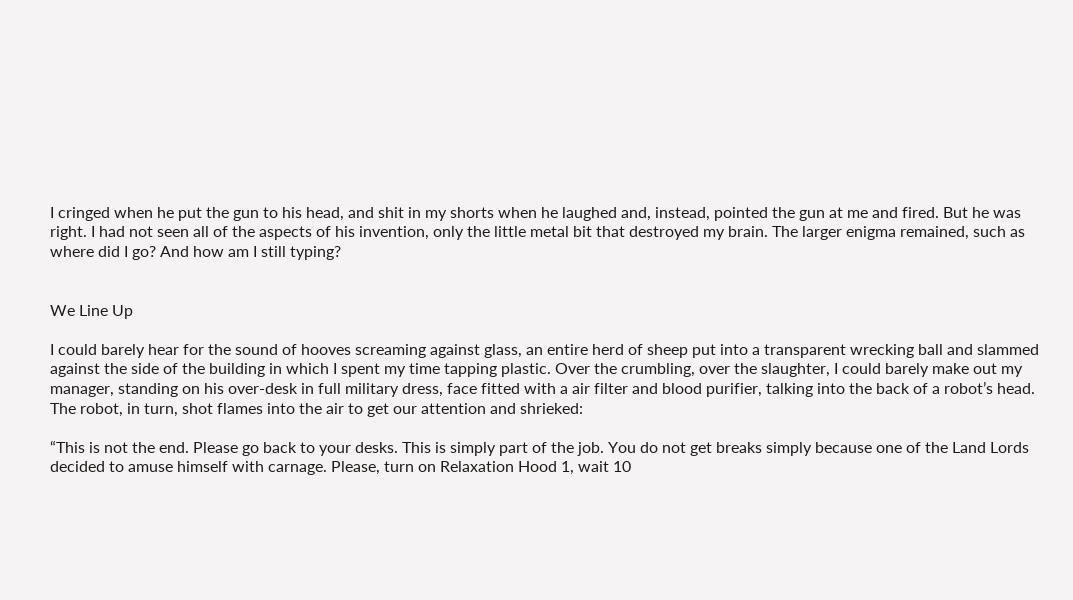I cringed when he put the gun to his head, and shit in my shorts when he laughed and, instead, pointed the gun at me and fired. But he was right. I had not seen all of the aspects of his invention, only the little metal bit that destroyed my brain. The larger enigma remained, such as where did I go? And how am I still typing?


We Line Up

I could barely hear for the sound of hooves screaming against glass, an entire herd of sheep put into a transparent wrecking ball and slammed against the side of the building in which I spent my time tapping plastic. Over the crumbling, over the slaughter, I could barely make out my manager, standing on his over-desk in full military dress, face fitted with a air filter and blood purifier, talking into the back of a robot’s head. The robot, in turn, shot flames into the air to get our attention and shrieked:

“This is not the end. Please go back to your desks. This is simply part of the job. You do not get breaks simply because one of the Land Lords decided to amuse himself with carnage. Please, turn on Relaxation Hood 1, wait 10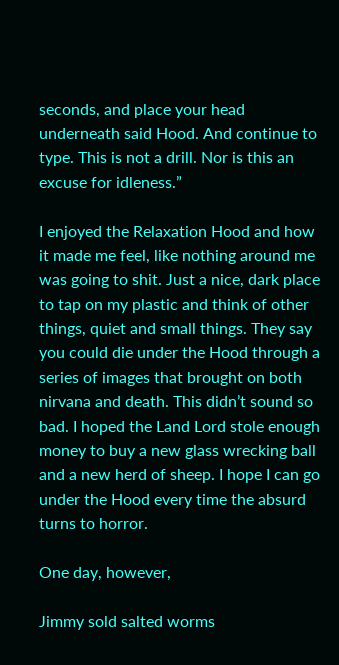seconds, and place your head underneath said Hood. And continue to type. This is not a drill. Nor is this an excuse for idleness.”

I enjoyed the Relaxation Hood and how it made me feel, like nothing around me was going to shit. Just a nice, dark place to tap on my plastic and think of other things, quiet and small things. They say you could die under the Hood through a series of images that brought on both nirvana and death. This didn’t sound so bad. I hoped the Land Lord stole enough money to buy a new glass wrecking ball and a new herd of sheep. I hope I can go under the Hood every time the absurd turns to horror.

One day, however,

Jimmy sold salted worms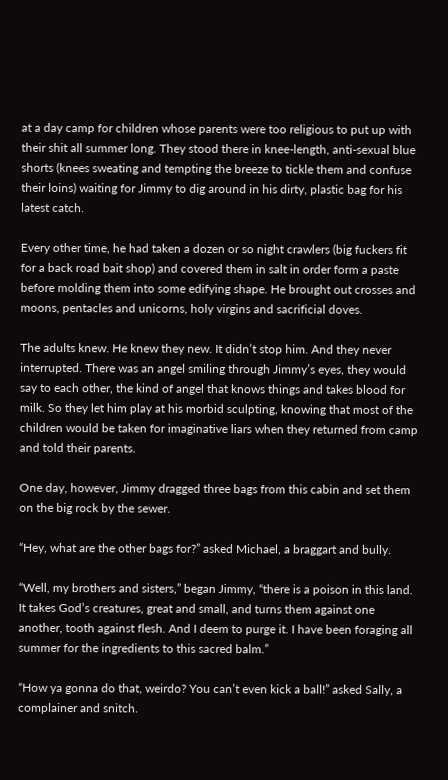at a day camp for children whose parents were too religious to put up with their shit all summer long. They stood there in knee-length, anti-sexual blue shorts (knees sweating and tempting the breeze to tickle them and confuse their loins) waiting for Jimmy to dig around in his dirty, plastic bag for his latest catch.

Every other time, he had taken a dozen or so night crawlers (big fuckers fit for a back road bait shop) and covered them in salt in order form a paste before molding them into some edifying shape. He brought out crosses and moons, pentacles and unicorns, holy virgins and sacrificial doves.

The adults knew. He knew they new. It didn’t stop him. And they never interrupted. There was an angel smiling through Jimmy’s eyes, they would say to each other, the kind of angel that knows things and takes blood for milk. So they let him play at his morbid sculpting, knowing that most of the children would be taken for imaginative liars when they returned from camp and told their parents.

One day, however, Jimmy dragged three bags from this cabin and set them on the big rock by the sewer.

“Hey, what are the other bags for?” asked Michael, a braggart and bully.

“Well, my brothers and sisters,” began Jimmy, “there is a poison in this land. It takes God’s creatures, great and small, and turns them against one another, tooth against flesh. And I deem to purge it. I have been foraging all summer for the ingredients to this sacred balm.”

“How ya gonna do that, weirdo? You can’t even kick a ball!” asked Sally, a complainer and snitch.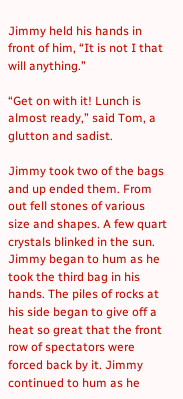Jimmy held his hands in front of him, “It is not I that will anything.”

“Get on with it! Lunch is almost ready,” said Tom, a glutton and sadist.

Jimmy took two of the bags and up ended them. From out fell stones of various size and shapes. A few quart crystals blinked in the sun. Jimmy began to hum as he took the third bag in his hands. The piles of rocks at his side began to give off a heat so great that the front row of spectators were forced back by it. Jimmy continued to hum as he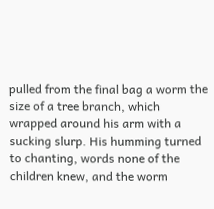pulled from the final bag a worm the size of a tree branch, which wrapped around his arm with a sucking slurp. His humming turned to chanting, words none of the children knew, and the worm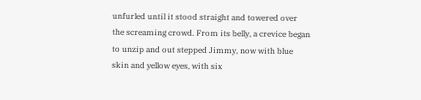unfurled until it stood straight and towered over the screaming crowd. From its belly, a crevice began to unzip and out stepped Jimmy, now with blue skin and yellow eyes, with six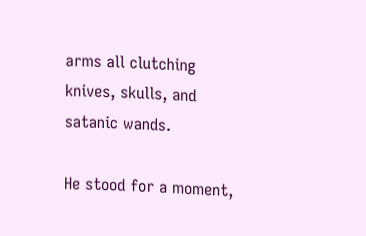arms all clutching knives, skulls, and satanic wands.

He stood for a moment,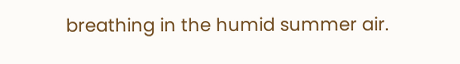breathing in the humid summer air.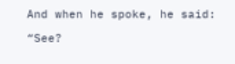And when he spoke, he said:

“See?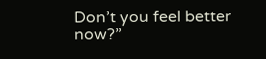Don’t you feel better now?”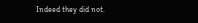Indeed they did not.